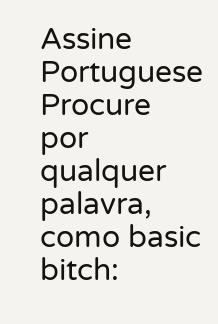Assine Portuguese
Procure por qualquer palavra, como basic bitch: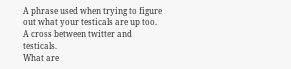A phrase used when trying to figure out what your testicals are up too. A cross between twitter and testicals.
What are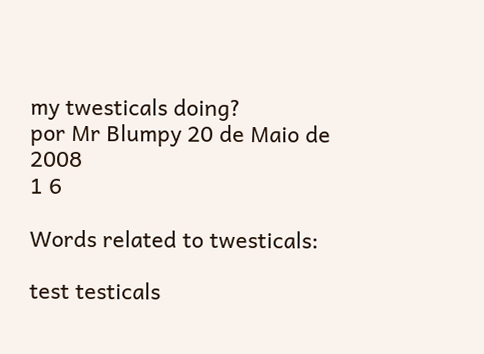my twesticals doing?
por Mr Blumpy 20 de Maio de 2008
1 6

Words related to twesticals:

test testicals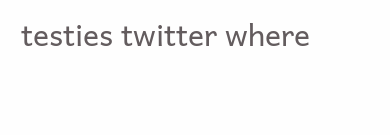testies twitter where